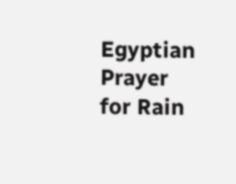Egyptian Prayer for Rain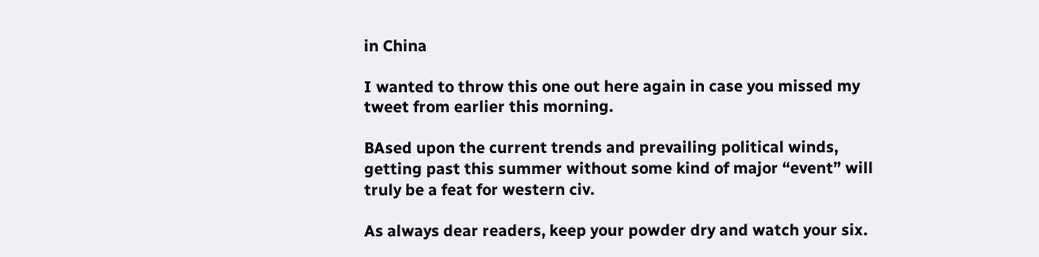in China

I wanted to throw this one out here again in case you missed my tweet from earlier this morning.

BAsed upon the current trends and prevailing political winds, getting past this summer without some kind of major “event” will truly be a feat for western civ.

As always dear readers, keep your powder dry and watch your six.